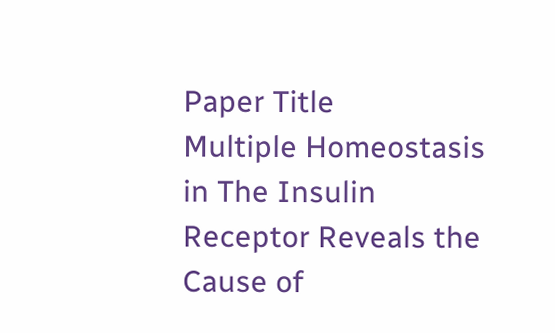Paper Title
Multiple Homeostasis in The Insulin Receptor Reveals the Cause of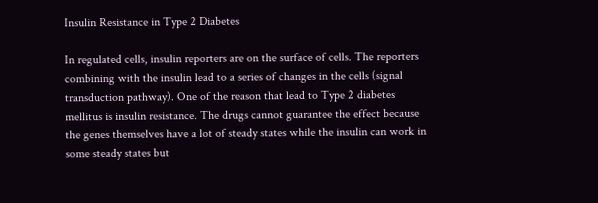Insulin Resistance in Type 2 Diabetes

In regulated cells, insulin reporters are on the surface of cells. The reporters combining with the insulin lead to a series of changes in the cells (signal transduction pathway). One of the reason that lead to Type 2 diabetes mellitus is insulin resistance. The drugs cannot guarantee the effect because the genes themselves have a lot of steady states while the insulin can work in some steady states but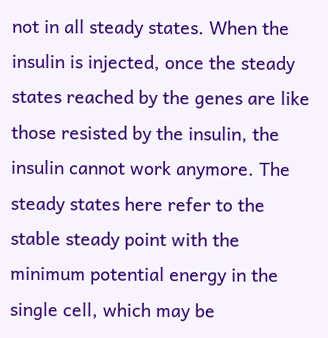not in all steady states. When the insulin is injected, once the steady states reached by the genes are like those resisted by the insulin, the insulin cannot work anymore. The steady states here refer to the stable steady point with the minimum potential energy in the single cell, which may be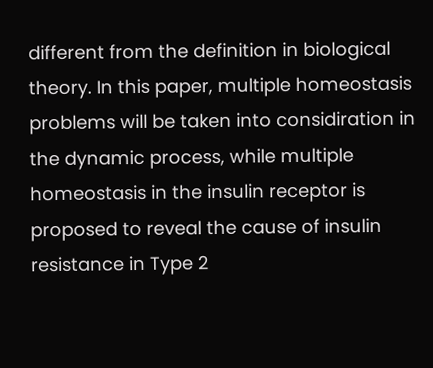different from the definition in biological theory. In this paper, multiple homeostasis problems will be taken into considiration in the dynamic process, while multiple homeostasis in the insulin receptor is proposed to reveal the cause of insulin resistance in Type 2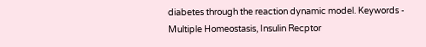diabetes through the reaction dynamic model. Keywords - Multiple Homeostasis, Insulin Recptor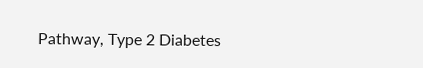Pathway, Type 2 Diabetes